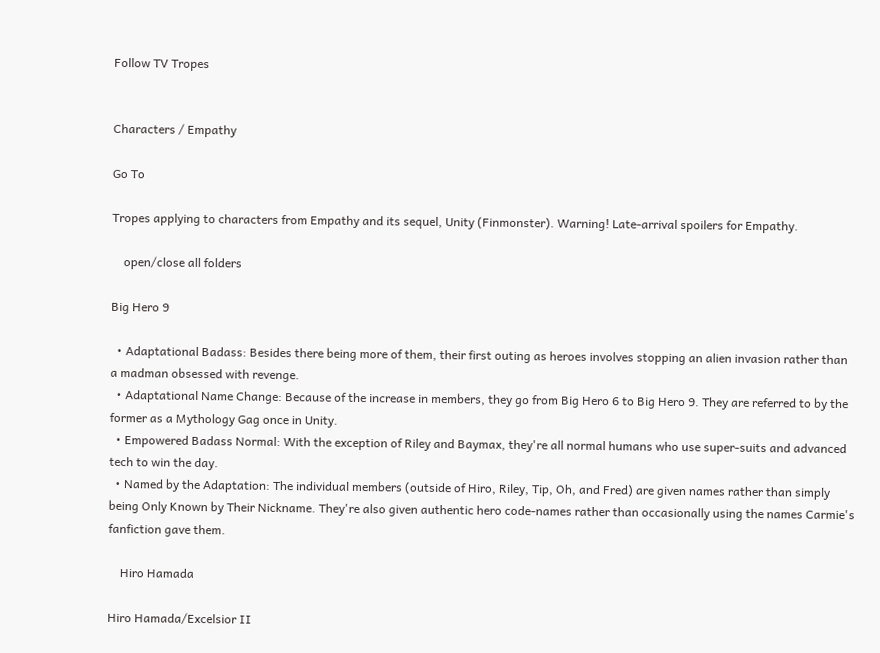Follow TV Tropes


Characters / Empathy

Go To

Tropes applying to characters from Empathy and its sequel, Unity (Finmonster). Warning! Late-arrival spoilers for Empathy.

    open/close all folders

Big Hero 9

  • Adaptational Badass: Besides there being more of them, their first outing as heroes involves stopping an alien invasion rather than a madman obsessed with revenge.
  • Adaptational Name Change: Because of the increase in members, they go from Big Hero 6 to Big Hero 9. They are referred to by the former as a Mythology Gag once in Unity.
  • Empowered Badass Normal: With the exception of Riley and Baymax, they're all normal humans who use super-suits and advanced tech to win the day.
  • Named by the Adaptation: The individual members (outside of Hiro, Riley, Tip, Oh, and Fred) are given names rather than simply being Only Known by Their Nickname. They're also given authentic hero code-names rather than occasionally using the names Carmie's fanfiction gave them.

    Hiro Hamada

Hiro Hamada/Excelsior II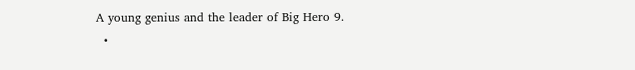A young genius and the leader of Big Hero 9.
  •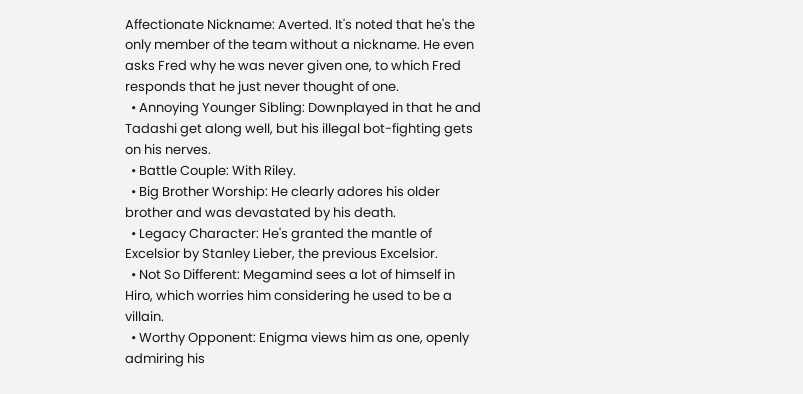Affectionate Nickname: Averted. It's noted that he's the only member of the team without a nickname. He even asks Fred why he was never given one, to which Fred responds that he just never thought of one.
  • Annoying Younger Sibling: Downplayed in that he and Tadashi get along well, but his illegal bot-fighting gets on his nerves.
  • Battle Couple: With Riley.
  • Big Brother Worship: He clearly adores his older brother and was devastated by his death.
  • Legacy Character: He's granted the mantle of Excelsior by Stanley Lieber, the previous Excelsior.
  • Not So Different: Megamind sees a lot of himself in Hiro, which worries him considering he used to be a villain.
  • Worthy Opponent: Enigma views him as one, openly admiring his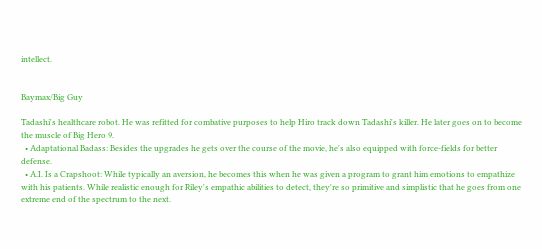intellect.


Baymax/Big Guy

Tadashi's healthcare robot. He was refitted for combative purposes to help Hiro track down Tadashi's killer. He later goes on to become the muscle of Big Hero 9.
  • Adaptational Badass: Besides the upgrades he gets over the course of the movie, he's also equipped with force-fields for better defense.
  • A.I. Is a Crapshoot: While typically an aversion, he becomes this when he was given a program to grant him emotions to empathize with his patients. While realistic enough for Riley's empathic abilities to detect, they're so primitive and simplistic that he goes from one extreme end of the spectrum to the next.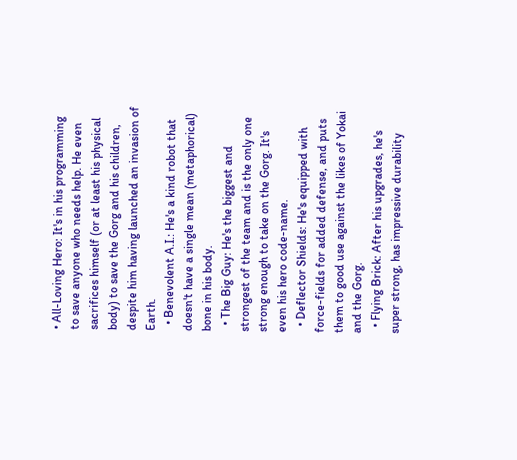• All-Loving Hero: It's in his programming to save anyone who needs help. He even sacrifices himself (or at least his physical body) to save the Gorg and his children, despite him having launched an invasion of Earth.
  • Benevolent A.I.: He's a kind robot that doesn't have a single mean (metaphorical) bone in his body.
  • The Big Guy: He's the biggest and strongest of the team and is the only one strong enough to take on the Gorg. It's even his hero code-name.
  • Deflector Shields: He's equipped with force-fields for added defense, and puts them to good use against the likes of Yokai and the Gorg.
  • Flying Brick: After his upgrades, he's super strong, has impressive durability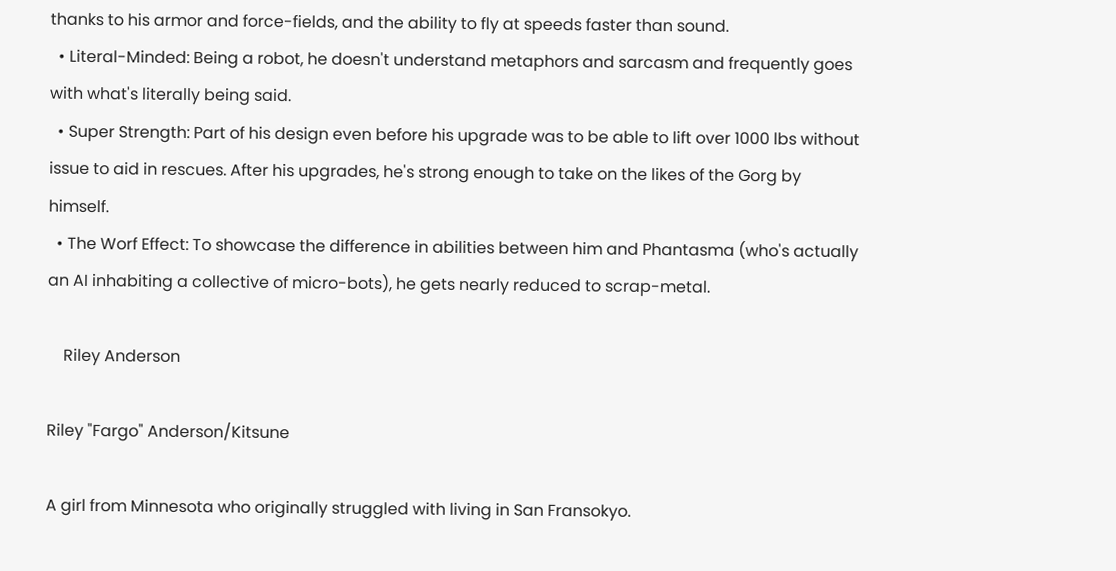thanks to his armor and force-fields, and the ability to fly at speeds faster than sound.
  • Literal-Minded: Being a robot, he doesn't understand metaphors and sarcasm and frequently goes with what's literally being said.
  • Super Strength: Part of his design even before his upgrade was to be able to lift over 1000 lbs without issue to aid in rescues. After his upgrades, he's strong enough to take on the likes of the Gorg by himself.
  • The Worf Effect: To showcase the difference in abilities between him and Phantasma (who's actually an AI inhabiting a collective of micro-bots), he gets nearly reduced to scrap-metal.

    Riley Anderson

Riley "Fargo" Anderson/Kitsune

A girl from Minnesota who originally struggled with living in San Fransokyo.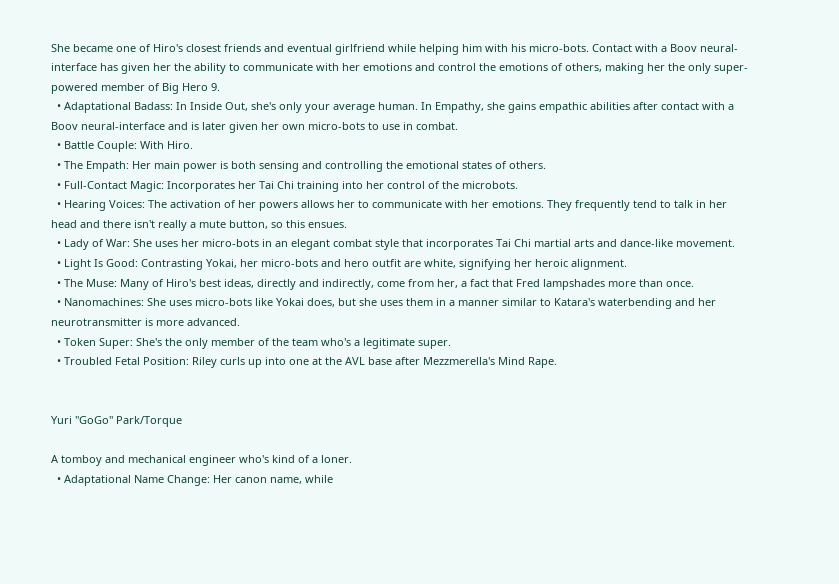She became one of Hiro's closest friends and eventual girlfriend while helping him with his micro-bots. Contact with a Boov neural-interface has given her the ability to communicate with her emotions and control the emotions of others, making her the only super-powered member of Big Hero 9.
  • Adaptational Badass: In Inside Out, she's only your average human. In Empathy, she gains empathic abilities after contact with a Boov neural-interface and is later given her own micro-bots to use in combat.
  • Battle Couple: With Hiro.
  • The Empath: Her main power is both sensing and controlling the emotional states of others.
  • Full-Contact Magic: Incorporates her Tai Chi training into her control of the microbots.
  • Hearing Voices: The activation of her powers allows her to communicate with her emotions. They frequently tend to talk in her head and there isn't really a mute button, so this ensues.
  • Lady of War: She uses her micro-bots in an elegant combat style that incorporates Tai Chi martial arts and dance-like movement.
  • Light Is Good: Contrasting Yokai, her micro-bots and hero outfit are white, signifying her heroic alignment.
  • The Muse: Many of Hiro's best ideas, directly and indirectly, come from her, a fact that Fred lampshades more than once.
  • Nanomachines: She uses micro-bots like Yokai does, but she uses them in a manner similar to Katara's waterbending and her neurotransmitter is more advanced.
  • Token Super: She's the only member of the team who's a legitimate super.
  • Troubled Fetal Position: Riley curls up into one at the AVL base after Mezzmerella's Mind Rape.


Yuri "GoGo" Park/Torque

A tomboy and mechanical engineer who's kind of a loner.
  • Adaptational Name Change: Her canon name, while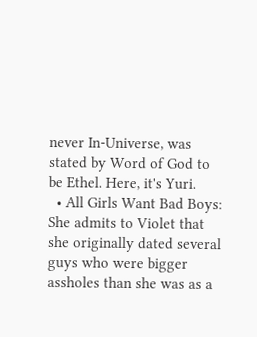never In-Universe, was stated by Word of God to be Ethel. Here, it's Yuri.
  • All Girls Want Bad Boys: She admits to Violet that she originally dated several guys who were bigger assholes than she was as a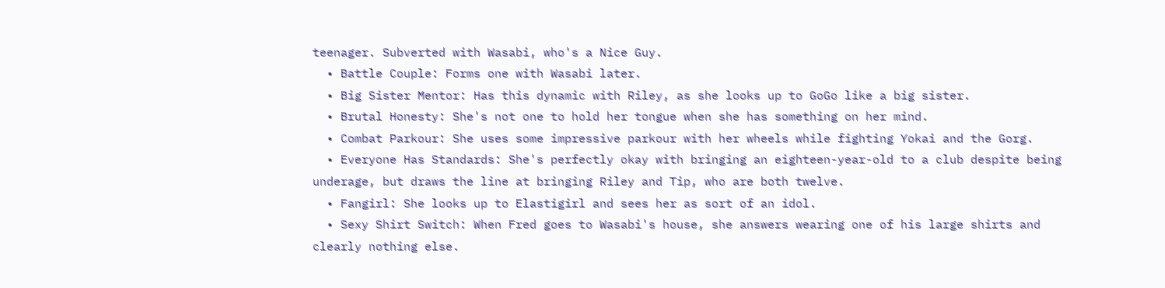teenager. Subverted with Wasabi, who's a Nice Guy.
  • Battle Couple: Forms one with Wasabi later.
  • Big Sister Mentor: Has this dynamic with Riley, as she looks up to GoGo like a big sister.
  • Brutal Honesty: She's not one to hold her tongue when she has something on her mind.
  • Combat Parkour: She uses some impressive parkour with her wheels while fighting Yokai and the Gorg.
  • Everyone Has Standards: She's perfectly okay with bringing an eighteen-year-old to a club despite being underage, but draws the line at bringing Riley and Tip, who are both twelve.
  • Fangirl: She looks up to Elastigirl and sees her as sort of an idol.
  • Sexy Shirt Switch: When Fred goes to Wasabi's house, she answers wearing one of his large shirts and clearly nothing else.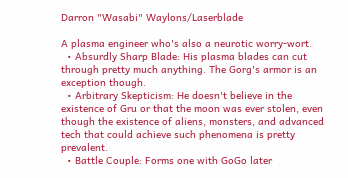Darron "Wasabi" Waylons/Laserblade

A plasma engineer who's also a neurotic worry-wort.
  • Absurdly Sharp Blade: His plasma blades can cut through pretty much anything. The Gorg's armor is an exception though.
  • Arbitrary Skepticism: He doesn't believe in the existence of Gru or that the moon was ever stolen, even though the existence of aliens, monsters, and advanced tech that could achieve such phenomena is pretty prevalent.
  • Battle Couple: Forms one with GoGo later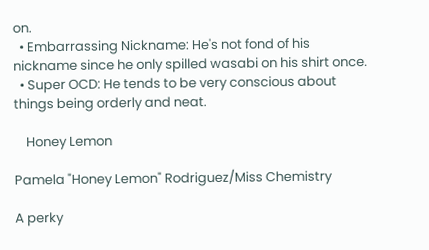on.
  • Embarrassing Nickname: He's not fond of his nickname since he only spilled wasabi on his shirt once.
  • Super OCD: He tends to be very conscious about things being orderly and neat.

    Honey Lemon

Pamela "Honey Lemon" Rodriguez/Miss Chemistry

A perky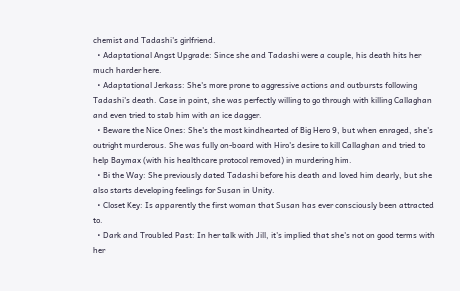chemist and Tadashi's girlfriend.
  • Adaptational Angst Upgrade: Since she and Tadashi were a couple, his death hits her much harder here.
  • Adaptational Jerkass: She's more prone to aggressive actions and outbursts following Tadashi's death. Case in point, she was perfectly willing to go through with killing Callaghan and even tried to stab him with an ice dagger.
  • Beware the Nice Ones: She's the most kindhearted of Big Hero 9, but when enraged, she's outright murderous. She was fully on-board with Hiro's desire to kill Callaghan and tried to help Baymax (with his healthcare protocol removed) in murdering him.
  • Bi the Way: She previously dated Tadashi before his death and loved him dearly, but she also starts developing feelings for Susan in Unity.
  • Closet Key: Is apparently the first woman that Susan has ever consciously been attracted to.
  • Dark and Troubled Past: In her talk with Jill, it's implied that she's not on good terms with her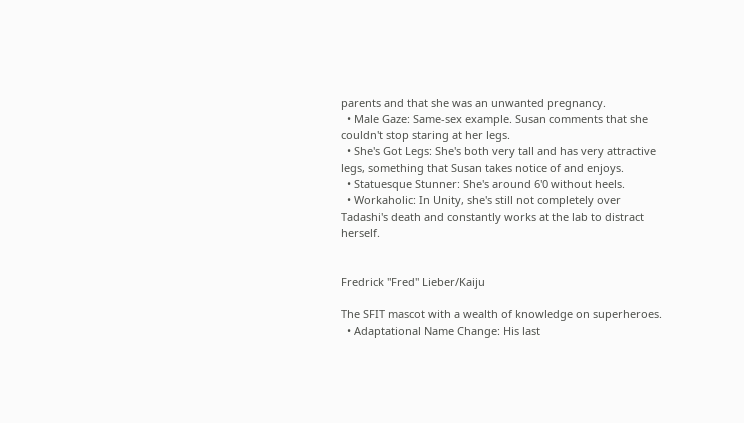parents and that she was an unwanted pregnancy.
  • Male Gaze: Same-sex example. Susan comments that she couldn't stop staring at her legs.
  • She's Got Legs: She's both very tall and has very attractive legs, something that Susan takes notice of and enjoys.
  • Statuesque Stunner: She's around 6'0 without heels.
  • Workaholic: In Unity, she's still not completely over Tadashi's death and constantly works at the lab to distract herself.


Fredrick "Fred" Lieber/Kaiju

The SFIT mascot with a wealth of knowledge on superheroes.
  • Adaptational Name Change: His last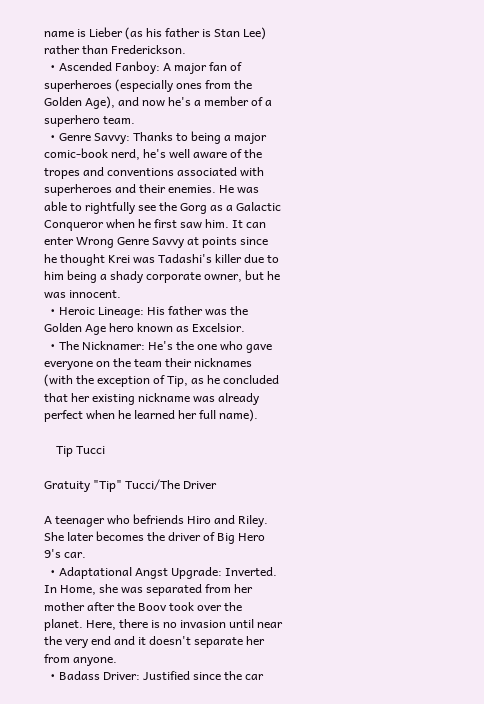name is Lieber (as his father is Stan Lee) rather than Frederickson.
  • Ascended Fanboy: A major fan of superheroes (especially ones from the Golden Age), and now he's a member of a superhero team.
  • Genre Savvy: Thanks to being a major comic-book nerd, he's well aware of the tropes and conventions associated with superheroes and their enemies. He was able to rightfully see the Gorg as a Galactic Conqueror when he first saw him. It can enter Wrong Genre Savvy at points since he thought Krei was Tadashi's killer due to him being a shady corporate owner, but he was innocent.
  • Heroic Lineage: His father was the Golden Age hero known as Excelsior.
  • The Nicknamer: He's the one who gave everyone on the team their nicknames (with the exception of Tip, as he concluded that her existing nickname was already perfect when he learned her full name).

    Tip Tucci

Gratuity "Tip" Tucci/The Driver

A teenager who befriends Hiro and Riley. She later becomes the driver of Big Hero 9's car.
  • Adaptational Angst Upgrade: Inverted. In Home, she was separated from her mother after the Boov took over the planet. Here, there is no invasion until near the very end and it doesn't separate her from anyone.
  • Badass Driver: Justified since the car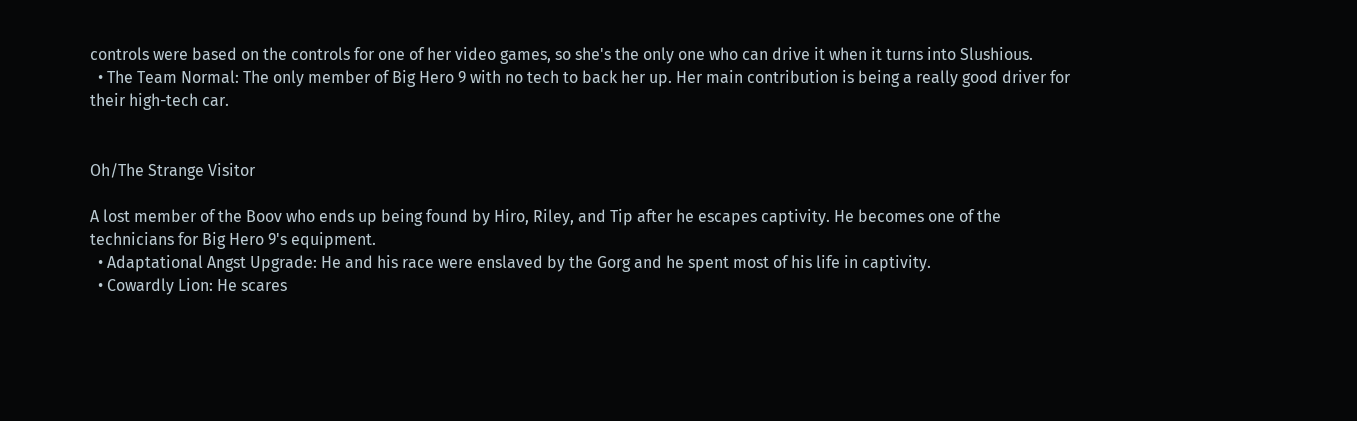controls were based on the controls for one of her video games, so she's the only one who can drive it when it turns into Slushious.
  • The Team Normal: The only member of Big Hero 9 with no tech to back her up. Her main contribution is being a really good driver for their high-tech car.


Oh/The Strange Visitor

A lost member of the Boov who ends up being found by Hiro, Riley, and Tip after he escapes captivity. He becomes one of the technicians for Big Hero 9's equipment.
  • Adaptational Angst Upgrade: He and his race were enslaved by the Gorg and he spent most of his life in captivity.
  • Cowardly Lion: He scares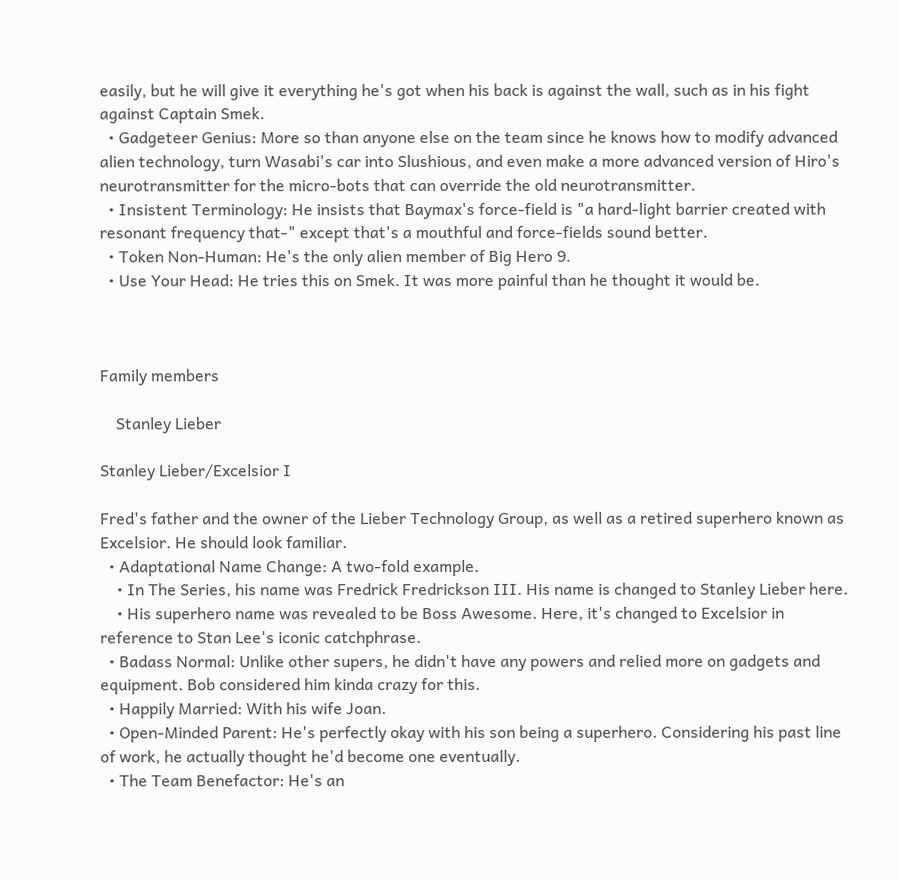easily, but he will give it everything he's got when his back is against the wall, such as in his fight against Captain Smek.
  • Gadgeteer Genius: More so than anyone else on the team since he knows how to modify advanced alien technology, turn Wasabi's car into Slushious, and even make a more advanced version of Hiro's neurotransmitter for the micro-bots that can override the old neurotransmitter.
  • Insistent Terminology: He insists that Baymax's force-field is "a hard-light barrier created with resonant frequency that-" except that's a mouthful and force-fields sound better.
  • Token Non-Human: He's the only alien member of Big Hero 9.
  • Use Your Head: He tries this on Smek. It was more painful than he thought it would be.



Family members

    Stanley Lieber

Stanley Lieber/Excelsior I

Fred's father and the owner of the Lieber Technology Group, as well as a retired superhero known as Excelsior. He should look familiar.
  • Adaptational Name Change: A two-fold example.
    • In The Series, his name was Fredrick Fredrickson III. His name is changed to Stanley Lieber here.
    • His superhero name was revealed to be Boss Awesome. Here, it's changed to Excelsior in reference to Stan Lee's iconic catchphrase.
  • Badass Normal: Unlike other supers, he didn't have any powers and relied more on gadgets and equipment. Bob considered him kinda crazy for this.
  • Happily Married: With his wife Joan.
  • Open-Minded Parent: He's perfectly okay with his son being a superhero. Considering his past line of work, he actually thought he'd become one eventually.
  • The Team Benefactor: He's an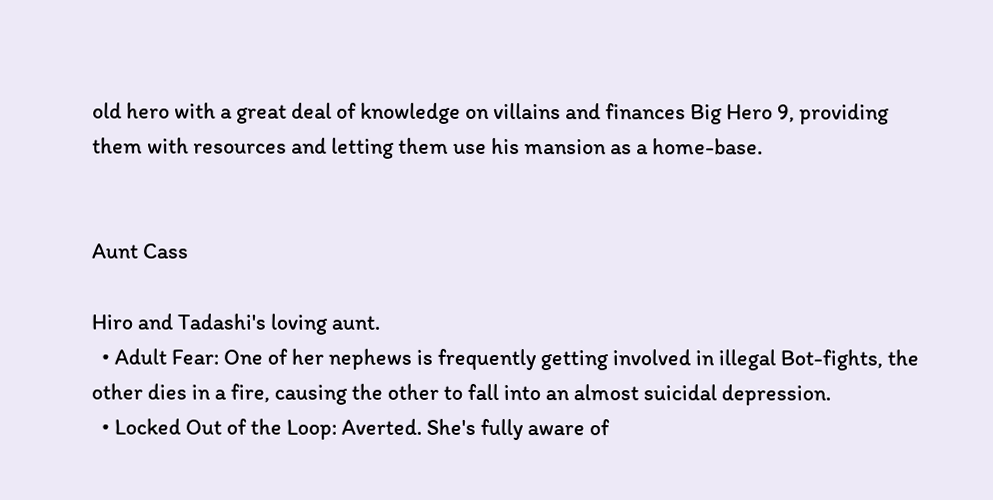old hero with a great deal of knowledge on villains and finances Big Hero 9, providing them with resources and letting them use his mansion as a home-base.


Aunt Cass

Hiro and Tadashi's loving aunt.
  • Adult Fear: One of her nephews is frequently getting involved in illegal Bot-fights, the other dies in a fire, causing the other to fall into an almost suicidal depression.
  • Locked Out of the Loop: Averted. She's fully aware of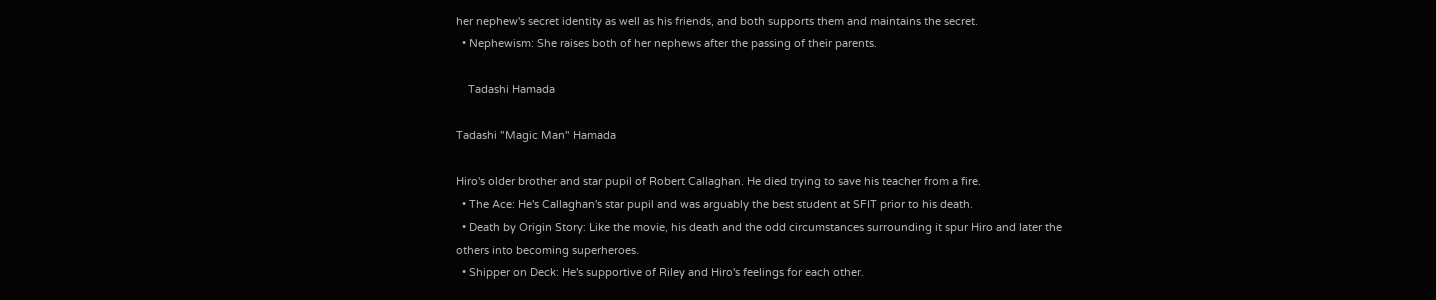her nephew's secret identity as well as his friends, and both supports them and maintains the secret.
  • Nephewism: She raises both of her nephews after the passing of their parents.

    Tadashi Hamada

Tadashi "Magic Man" Hamada

Hiro's older brother and star pupil of Robert Callaghan. He died trying to save his teacher from a fire.
  • The Ace: He's Callaghan's star pupil and was arguably the best student at SFIT prior to his death.
  • Death by Origin Story: Like the movie, his death and the odd circumstances surrounding it spur Hiro and later the others into becoming superheroes.
  • Shipper on Deck: He's supportive of Riley and Hiro's feelings for each other.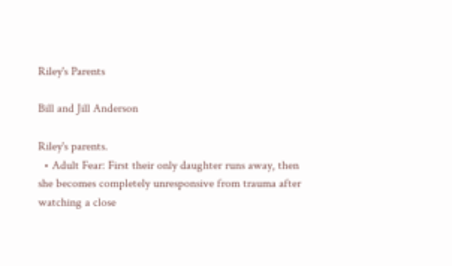Riley's Parents

Bill and Jill Anderson

Riley's parents.
  • Adult Fear: First their only daughter runs away, then she becomes completely unresponsive from trauma after watching a close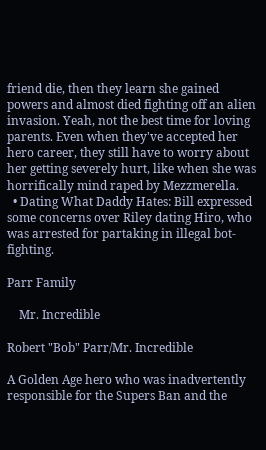friend die, then they learn she gained powers and almost died fighting off an alien invasion. Yeah, not the best time for loving parents. Even when they've accepted her hero career, they still have to worry about her getting severely hurt, like when she was horrifically mind raped by Mezzmerella.
  • Dating What Daddy Hates: Bill expressed some concerns over Riley dating Hiro, who was arrested for partaking in illegal bot-fighting.

Parr Family

    Mr. Incredible

Robert "Bob" Parr/Mr. Incredible

A Golden Age hero who was inadvertently responsible for the Supers Ban and the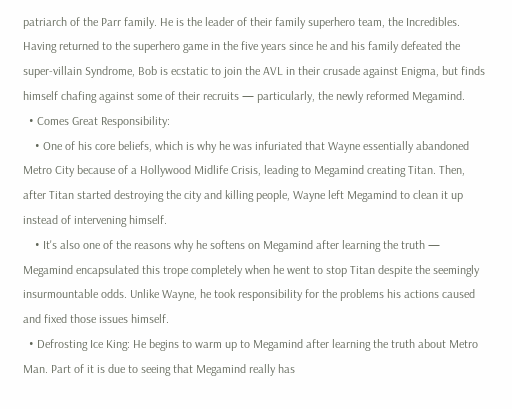patriarch of the Parr family. He is the leader of their family superhero team, the Incredibles. Having returned to the superhero game in the five years since he and his family defeated the super-villain Syndrome, Bob is ecstatic to join the AVL in their crusade against Enigma, but finds himself chafing against some of their recruits — particularly, the newly reformed Megamind.
  • Comes Great Responsibility:
    • One of his core beliefs, which is why he was infuriated that Wayne essentially abandoned Metro City because of a Hollywood Midlife Crisis, leading to Megamind creating Titan. Then, after Titan started destroying the city and killing people, Wayne left Megamind to clean it up instead of intervening himself.
    • It's also one of the reasons why he softens on Megamind after learning the truth — Megamind encapsulated this trope completely when he went to stop Titan despite the seemingly insurmountable odds. Unlike Wayne, he took responsibility for the problems his actions caused and fixed those issues himself.
  • Defrosting Ice King: He begins to warm up to Megamind after learning the truth about Metro Man. Part of it is due to seeing that Megamind really has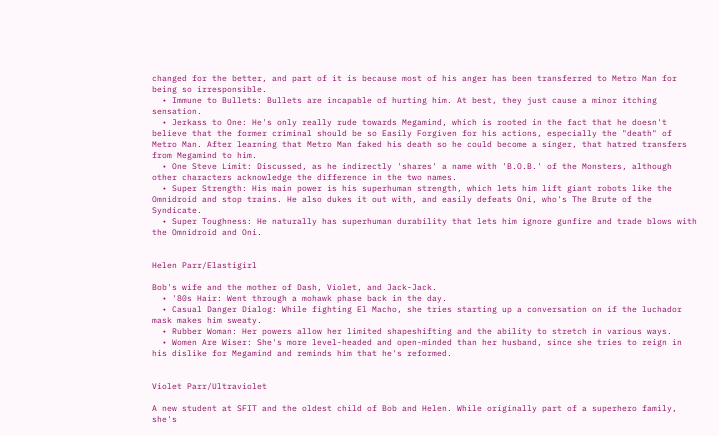changed for the better, and part of it is because most of his anger has been transferred to Metro Man for being so irresponsible.
  • Immune to Bullets: Bullets are incapable of hurting him. At best, they just cause a minor itching sensation.
  • Jerkass to One: He's only really rude towards Megamind, which is rooted in the fact that he doesn't believe that the former criminal should be so Easily Forgiven for his actions, especially the "death" of Metro Man. After learning that Metro Man faked his death so he could become a singer, that hatred transfers from Megamind to him.
  • One Steve Limit: Discussed, as he indirectly 'shares' a name with 'B.O.B.' of the Monsters, although other characters acknowledge the difference in the two names.
  • Super Strength: His main power is his superhuman strength, which lets him lift giant robots like the Omnidroid and stop trains. He also dukes it out with, and easily defeats Oni, who's The Brute of the Syndicate.
  • Super Toughness: He naturally has superhuman durability that lets him ignore gunfire and trade blows with the Omnidroid and Oni.


Helen Parr/Elastigirl

Bob's wife and the mother of Dash, Violet, and Jack-Jack.
  • '80s Hair: Went through a mohawk phase back in the day.
  • Casual Danger Dialog: While fighting El Macho, she tries starting up a conversation on if the luchador mask makes him sweaty.
  • Rubber Woman: Her powers allow her limited shapeshifting and the ability to stretch in various ways.
  • Women Are Wiser: She's more level-headed and open-minded than her husband, since she tries to reign in his dislike for Megamind and reminds him that he's reformed.


Violet Parr/Ultraviolet

A new student at SFIT and the oldest child of Bob and Helen. While originally part of a superhero family, she's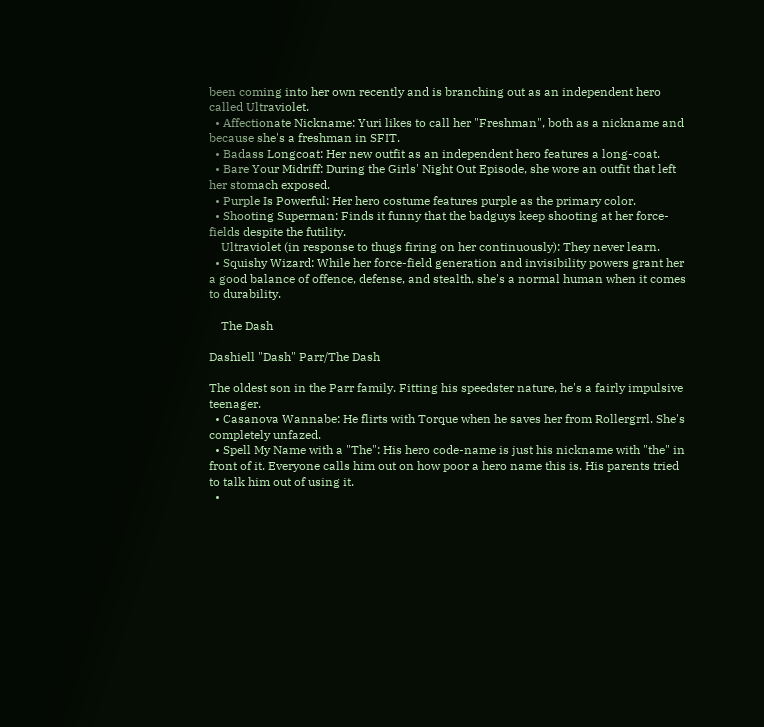been coming into her own recently and is branching out as an independent hero called Ultraviolet.
  • Affectionate Nickname: Yuri likes to call her "Freshman", both as a nickname and because she's a freshman in SFIT.
  • Badass Longcoat: Her new outfit as an independent hero features a long-coat.
  • Bare Your Midriff: During the Girls' Night Out Episode, she wore an outfit that left her stomach exposed.
  • Purple Is Powerful: Her hero costume features purple as the primary color.
  • Shooting Superman: Finds it funny that the badguys keep shooting at her force-fields despite the futility.
    Ultraviolet (in response to thugs firing on her continuously): They never learn.
  • Squishy Wizard: While her force-field generation and invisibility powers grant her a good balance of offence, defense, and stealth, she's a normal human when it comes to durability.

    The Dash

Dashiell "Dash" Parr/The Dash

The oldest son in the Parr family. Fitting his speedster nature, he's a fairly impulsive teenager.
  • Casanova Wannabe: He flirts with Torque when he saves her from Rollergrrl. She's completely unfazed.
  • Spell My Name with a "The": His hero code-name is just his nickname with "the" in front of it. Everyone calls him out on how poor a hero name this is. His parents tried to talk him out of using it.
  •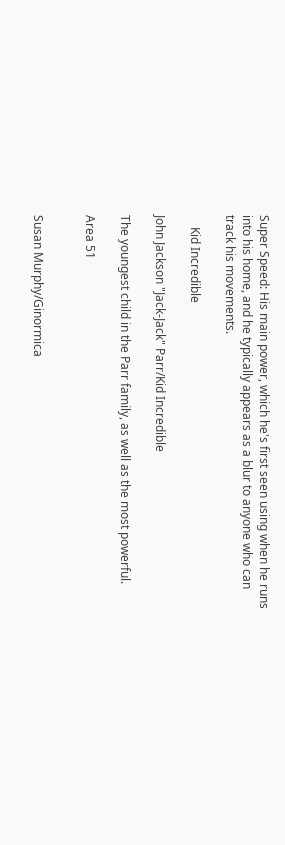Super Speed: His main power, which he's first seen using when he runs into his home, and he typically appears as a blur to anyone who can track his movements.

    Kid Incredible

John Jackson "Jack-Jack" Parr/Kid Incredible

The youngest child in the Parr family, as well as the most powerful.

Area 51


Susan Murphy/Ginormica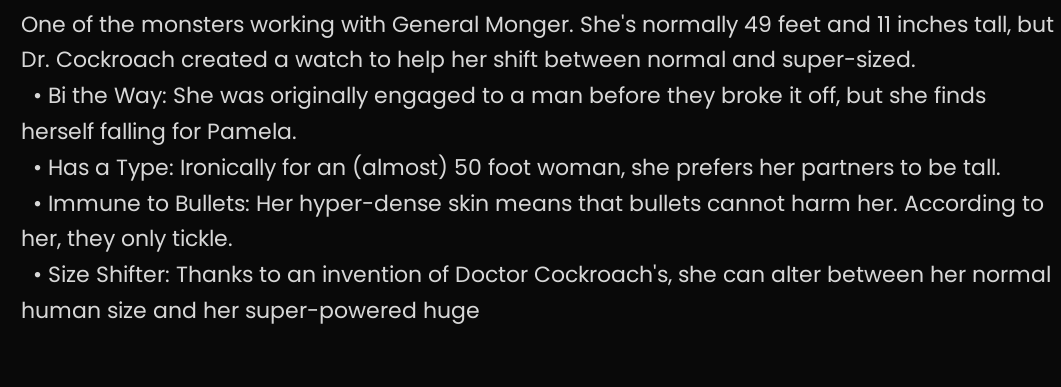One of the monsters working with General Monger. She's normally 49 feet and 11 inches tall, but Dr. Cockroach created a watch to help her shift between normal and super-sized.
  • Bi the Way: She was originally engaged to a man before they broke it off, but she finds herself falling for Pamela.
  • Has a Type: Ironically for an (almost) 50 foot woman, she prefers her partners to be tall.
  • Immune to Bullets: Her hyper-dense skin means that bullets cannot harm her. According to her, they only tickle.
  • Size Shifter: Thanks to an invention of Doctor Cockroach's, she can alter between her normal human size and her super-powered huge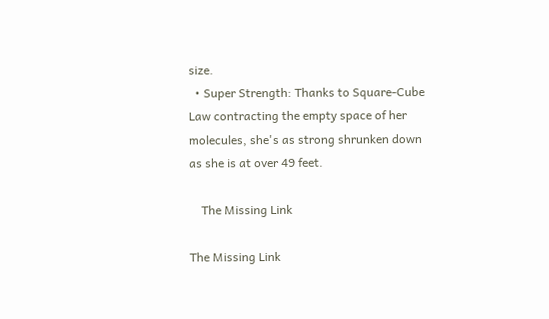size.
  • Super Strength: Thanks to Square-Cube Law contracting the empty space of her molecules, she's as strong shrunken down as she is at over 49 feet.

    The Missing Link

The Missing Link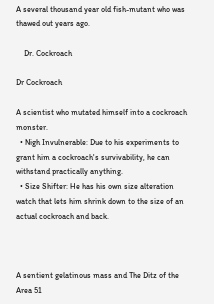A several thousand year old fish-mutant who was thawed out years ago.

    Dr. Cockroach

Dr Cockroach

A scientist who mutated himself into a cockroach monster.
  • Nigh Invulnerable: Due to his experiments to grant him a cockroach's survivability, he can withstand practically anything.
  • Size Shifter: He has his own size alteration watch that lets him shrink down to the size of an actual cockroach and back.



A sentient gelatinous mass and The Ditz of the Area 51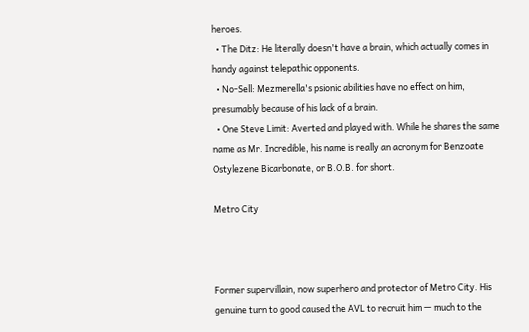heroes.
  • The Ditz: He literally doesn't have a brain, which actually comes in handy against telepathic opponents.
  • No-Sell: Mezmerella's psionic abilities have no effect on him, presumably because of his lack of a brain.
  • One Steve Limit: Averted and played with. While he shares the same name as Mr. Incredible, his name is really an acronym for Benzoate Ostylezene Bicarbonate, or B.O.B. for short.

Metro City



Former supervillain, now superhero and protector of Metro City. His genuine turn to good caused the AVL to recruit him — much to the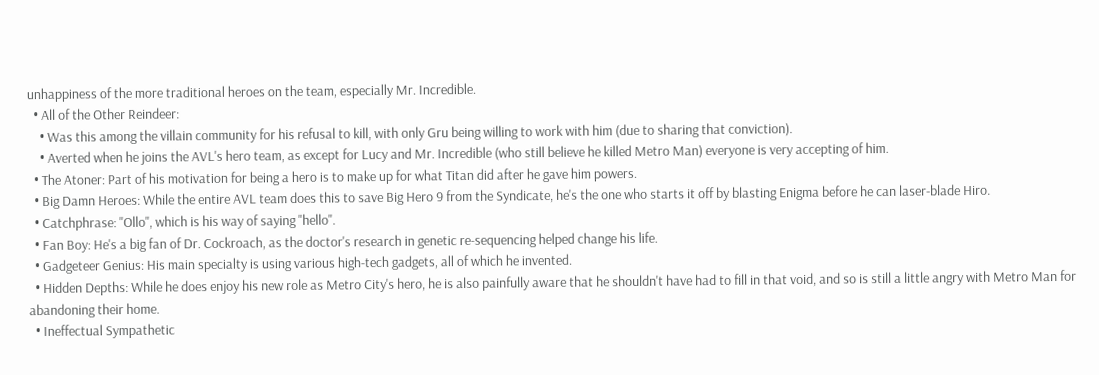unhappiness of the more traditional heroes on the team, especially Mr. Incredible.
  • All of the Other Reindeer:
    • Was this among the villain community for his refusal to kill, with only Gru being willing to work with him (due to sharing that conviction).
    • Averted when he joins the AVL's hero team, as except for Lucy and Mr. Incredible (who still believe he killed Metro Man) everyone is very accepting of him.
  • The Atoner: Part of his motivation for being a hero is to make up for what Titan did after he gave him powers.
  • Big Damn Heroes: While the entire AVL team does this to save Big Hero 9 from the Syndicate, he's the one who starts it off by blasting Enigma before he can laser-blade Hiro.
  • Catchphrase: "Ollo", which is his way of saying "hello".
  • Fan Boy: He's a big fan of Dr. Cockroach, as the doctor's research in genetic re-sequencing helped change his life.
  • Gadgeteer Genius: His main specialty is using various high-tech gadgets, all of which he invented.
  • Hidden Depths: While he does enjoy his new role as Metro City's hero, he is also painfully aware that he shouldn't have had to fill in that void, and so is still a little angry with Metro Man for abandoning their home.
  • Ineffectual Sympathetic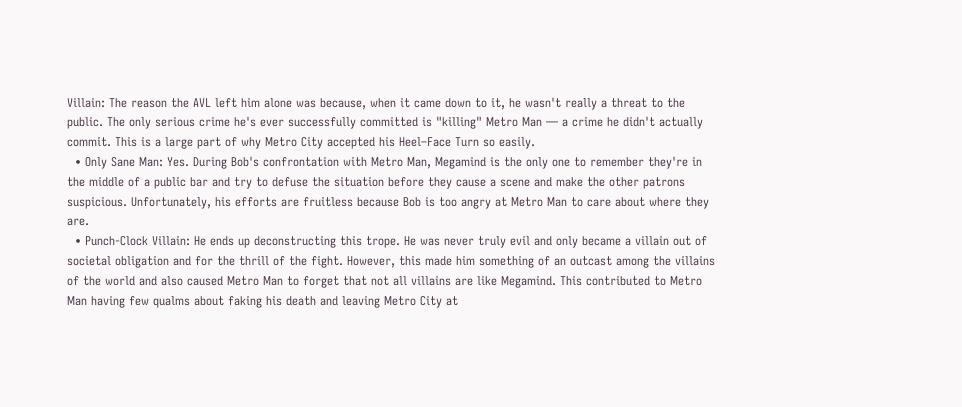Villain: The reason the AVL left him alone was because, when it came down to it, he wasn't really a threat to the public. The only serious crime he's ever successfully committed is "killing" Metro Man — a crime he didn't actually commit. This is a large part of why Metro City accepted his Heel–Face Turn so easily.
  • Only Sane Man: Yes. During Bob's confrontation with Metro Man, Megamind is the only one to remember they're in the middle of a public bar and try to defuse the situation before they cause a scene and make the other patrons suspicious. Unfortunately, his efforts are fruitless because Bob is too angry at Metro Man to care about where they are.
  • Punch-Clock Villain: He ends up deconstructing this trope. He was never truly evil and only became a villain out of societal obligation and for the thrill of the fight. However, this made him something of an outcast among the villains of the world and also caused Metro Man to forget that not all villains are like Megamind. This contributed to Metro Man having few qualms about faking his death and leaving Metro City at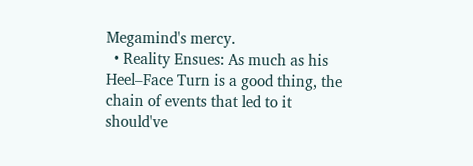Megamind's mercy.
  • Reality Ensues: As much as his Heel–Face Turn is a good thing, the chain of events that led to it should've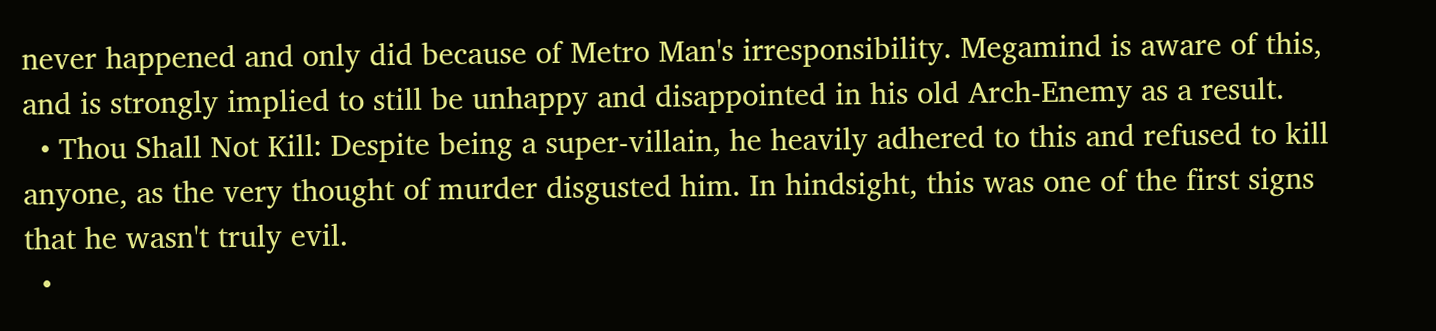never happened and only did because of Metro Man's irresponsibility. Megamind is aware of this, and is strongly implied to still be unhappy and disappointed in his old Arch-Enemy as a result.
  • Thou Shall Not Kill: Despite being a super-villain, he heavily adhered to this and refused to kill anyone, as the very thought of murder disgusted him. In hindsight, this was one of the first signs that he wasn't truly evil.
  •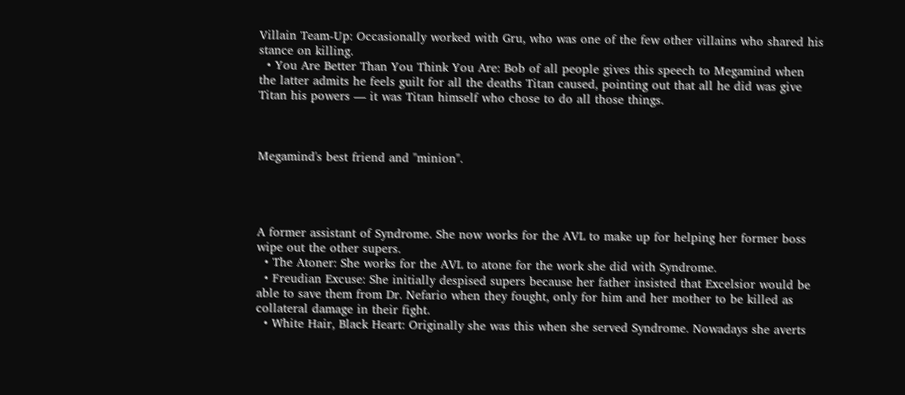Villain Team-Up: Occasionally worked with Gru, who was one of the few other villains who shared his stance on killing.
  • You Are Better Than You Think You Are: Bob of all people gives this speech to Megamind when the latter admits he feels guilt for all the deaths Titan caused, pointing out that all he did was give Titan his powers — it was Titan himself who chose to do all those things.



Megamind's best friend and "minion".




A former assistant of Syndrome. She now works for the AVL to make up for helping her former boss wipe out the other supers.
  • The Atoner: She works for the AVL to atone for the work she did with Syndrome.
  • Freudian Excuse: She initially despised supers because her father insisted that Excelsior would be able to save them from Dr. Nefario when they fought, only for him and her mother to be killed as collateral damage in their fight.
  • White Hair, Black Heart: Originally she was this when she served Syndrome. Nowadays she averts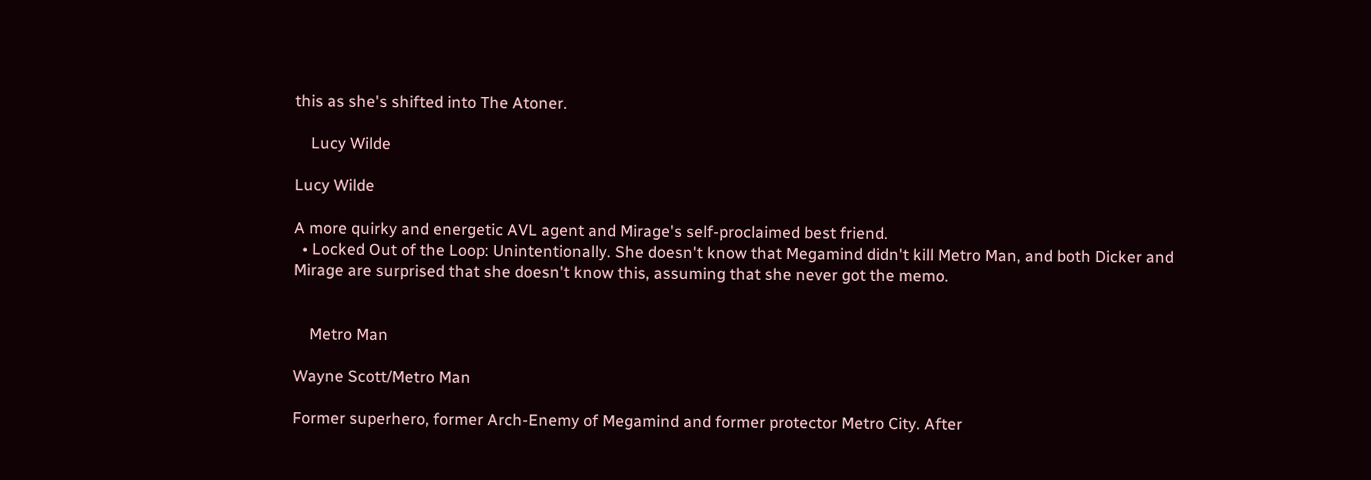this as she's shifted into The Atoner.

    Lucy Wilde

Lucy Wilde

A more quirky and energetic AVL agent and Mirage's self-proclaimed best friend.
  • Locked Out of the Loop: Unintentionally. She doesn't know that Megamind didn't kill Metro Man, and both Dicker and Mirage are surprised that she doesn't know this, assuming that she never got the memo.


    Metro Man

Wayne Scott/Metro Man

Former superhero, former Arch-Enemy of Megamind and former protector Metro City. After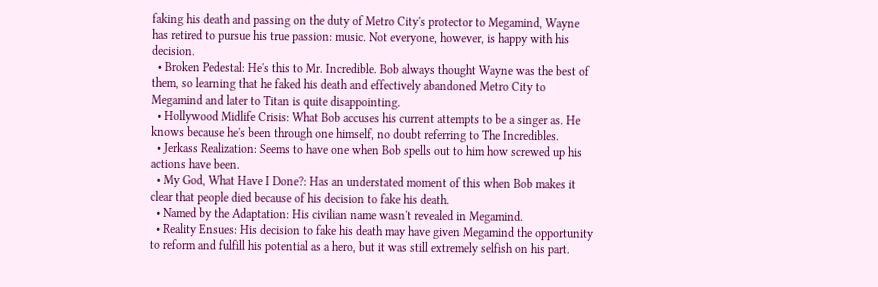faking his death and passing on the duty of Metro City's protector to Megamind, Wayne has retired to pursue his true passion: music. Not everyone, however, is happy with his decision.
  • Broken Pedestal: He's this to Mr. Incredible. Bob always thought Wayne was the best of them, so learning that he faked his death and effectively abandoned Metro City to Megamind and later to Titan is quite disappointing.
  • Hollywood Midlife Crisis: What Bob accuses his current attempts to be a singer as. He knows because he's been through one himself, no doubt referring to The Incredibles.
  • Jerkass Realization: Seems to have one when Bob spells out to him how screwed up his actions have been.
  • My God, What Have I Done?: Has an understated moment of this when Bob makes it clear that people died because of his decision to fake his death.
  • Named by the Adaptation: His civilian name wasn't revealed in Megamind.
  • Reality Ensues: His decision to fake his death may have given Megamind the opportunity to reform and fulfill his potential as a hero, but it was still extremely selfish on his part.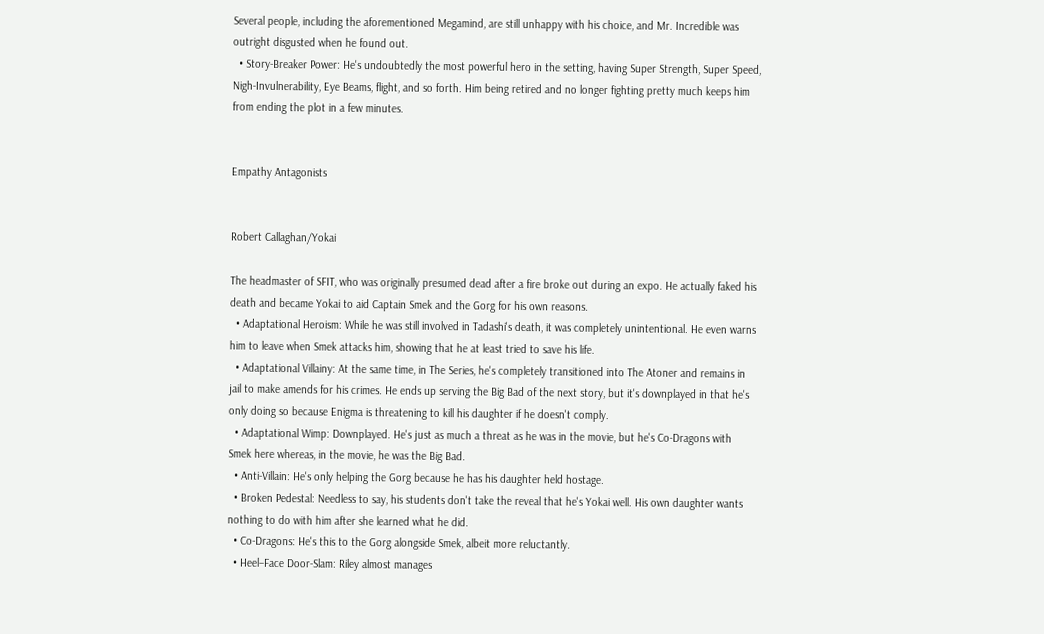Several people, including the aforementioned Megamind, are still unhappy with his choice, and Mr. Incredible was outright disgusted when he found out.
  • Story-Breaker Power: He's undoubtedly the most powerful hero in the setting, having Super Strength, Super Speed, Nigh-Invulnerability, Eye Beams, flight, and so forth. Him being retired and no longer fighting pretty much keeps him from ending the plot in a few minutes.


Empathy Antagonists


Robert Callaghan/Yokai

The headmaster of SFIT, who was originally presumed dead after a fire broke out during an expo. He actually faked his death and became Yokai to aid Captain Smek and the Gorg for his own reasons.
  • Adaptational Heroism: While he was still involved in Tadashi's death, it was completely unintentional. He even warns him to leave when Smek attacks him, showing that he at least tried to save his life.
  • Adaptational Villainy: At the same time, in The Series, he's completely transitioned into The Atoner and remains in jail to make amends for his crimes. He ends up serving the Big Bad of the next story, but it's downplayed in that he's only doing so because Enigma is threatening to kill his daughter if he doesn't comply.
  • Adaptational Wimp: Downplayed. He's just as much a threat as he was in the movie, but he's Co-Dragons with Smek here whereas, in the movie, he was the Big Bad.
  • Anti-Villain: He's only helping the Gorg because he has his daughter held hostage.
  • Broken Pedestal: Needless to say, his students don't take the reveal that he's Yokai well. His own daughter wants nothing to do with him after she learned what he did.
  • Co-Dragons: He's this to the Gorg alongside Smek, albeit more reluctantly.
  • Heel–Face Door-Slam: Riley almost manages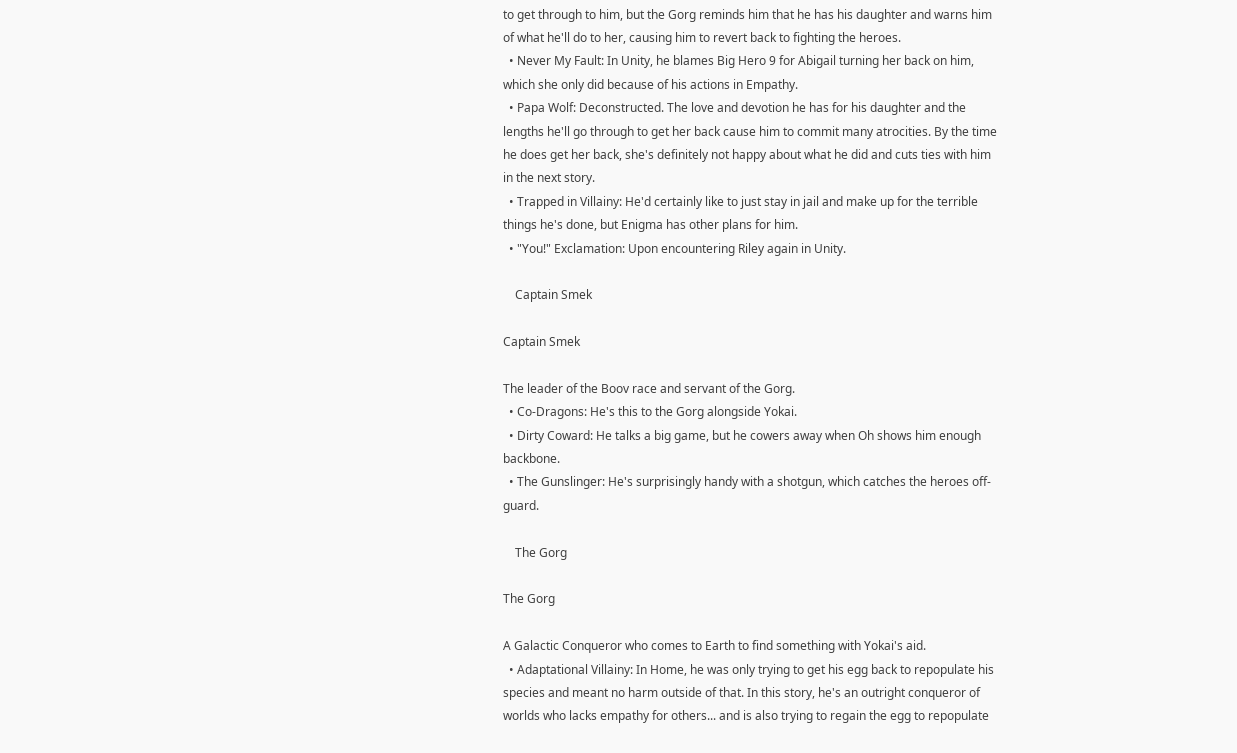to get through to him, but the Gorg reminds him that he has his daughter and warns him of what he'll do to her, causing him to revert back to fighting the heroes.
  • Never My Fault: In Unity, he blames Big Hero 9 for Abigail turning her back on him, which she only did because of his actions in Empathy.
  • Papa Wolf: Deconstructed. The love and devotion he has for his daughter and the lengths he'll go through to get her back cause him to commit many atrocities. By the time he does get her back, she's definitely not happy about what he did and cuts ties with him in the next story.
  • Trapped in Villainy: He'd certainly like to just stay in jail and make up for the terrible things he's done, but Enigma has other plans for him.
  • "You!" Exclamation: Upon encountering Riley again in Unity.

    Captain Smek

Captain Smek

The leader of the Boov race and servant of the Gorg.
  • Co-Dragons: He's this to the Gorg alongside Yokai.
  • Dirty Coward: He talks a big game, but he cowers away when Oh shows him enough backbone.
  • The Gunslinger: He's surprisingly handy with a shotgun, which catches the heroes off-guard.

    The Gorg

The Gorg

A Galactic Conqueror who comes to Earth to find something with Yokai's aid.
  • Adaptational Villainy: In Home, he was only trying to get his egg back to repopulate his species and meant no harm outside of that. In this story, he's an outright conqueror of worlds who lacks empathy for others... and is also trying to regain the egg to repopulate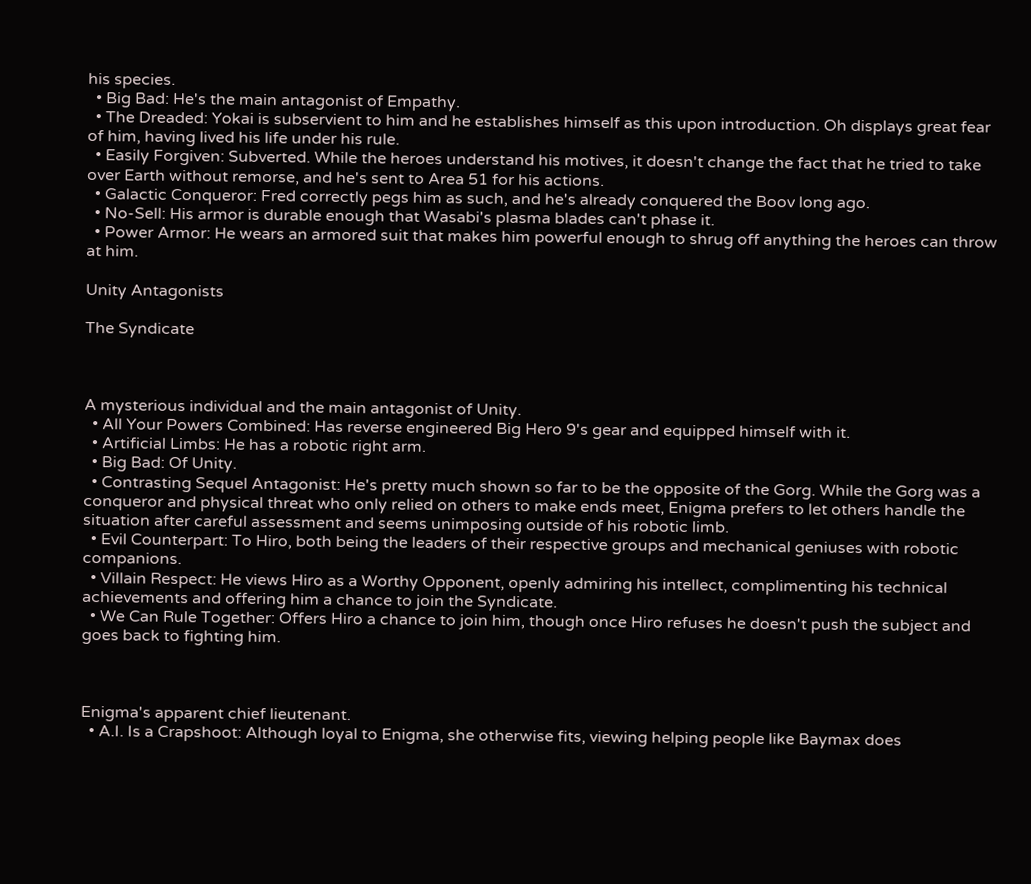his species.
  • Big Bad: He's the main antagonist of Empathy.
  • The Dreaded: Yokai is subservient to him and he establishes himself as this upon introduction. Oh displays great fear of him, having lived his life under his rule.
  • Easily Forgiven: Subverted. While the heroes understand his motives, it doesn't change the fact that he tried to take over Earth without remorse, and he's sent to Area 51 for his actions.
  • Galactic Conqueror: Fred correctly pegs him as such, and he's already conquered the Boov long ago.
  • No-Sell: His armor is durable enough that Wasabi's plasma blades can't phase it.
  • Power Armor: He wears an armored suit that makes him powerful enough to shrug off anything the heroes can throw at him.

Unity Antagonists

The Syndicate



A mysterious individual and the main antagonist of Unity.
  • All Your Powers Combined: Has reverse engineered Big Hero 9's gear and equipped himself with it.
  • Artificial Limbs: He has a robotic right arm.
  • Big Bad: Of Unity.
  • Contrasting Sequel Antagonist: He's pretty much shown so far to be the opposite of the Gorg. While the Gorg was a conqueror and physical threat who only relied on others to make ends meet, Enigma prefers to let others handle the situation after careful assessment and seems unimposing outside of his robotic limb.
  • Evil Counterpart: To Hiro, both being the leaders of their respective groups and mechanical geniuses with robotic companions.
  • Villain Respect: He views Hiro as a Worthy Opponent, openly admiring his intellect, complimenting his technical achievements and offering him a chance to join the Syndicate.
  • We Can Rule Together: Offers Hiro a chance to join him, though once Hiro refuses he doesn't push the subject and goes back to fighting him.



Enigma's apparent chief lieutenant.
  • A.I. Is a Crapshoot: Although loyal to Enigma, she otherwise fits, viewing helping people like Baymax does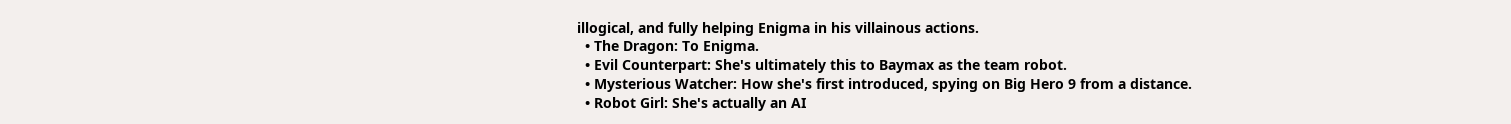illogical, and fully helping Enigma in his villainous actions.
  • The Dragon: To Enigma.
  • Evil Counterpart: She's ultimately this to Baymax as the team robot.
  • Mysterious Watcher: How she's first introduced, spying on Big Hero 9 from a distance.
  • Robot Girl: She's actually an AI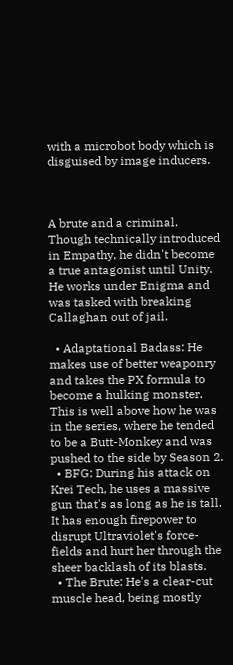with a microbot body which is disguised by image inducers.



A brute and a criminal. Though technically introduced in Empathy, he didn't become a true antagonist until Unity. He works under Enigma and was tasked with breaking Callaghan out of jail.

  • Adaptational Badass: He makes use of better weaponry and takes the PX formula to become a hulking monster. This is well above how he was in the series, where he tended to be a Butt-Monkey and was pushed to the side by Season 2.
  • BFG: During his attack on Krei Tech, he uses a massive gun that's as long as he is tall. It has enough firepower to disrupt Ultraviolet's force-fields and hurt her through the sheer backlash of its blasts.
  • The Brute: He's a clear-cut muscle head, being mostly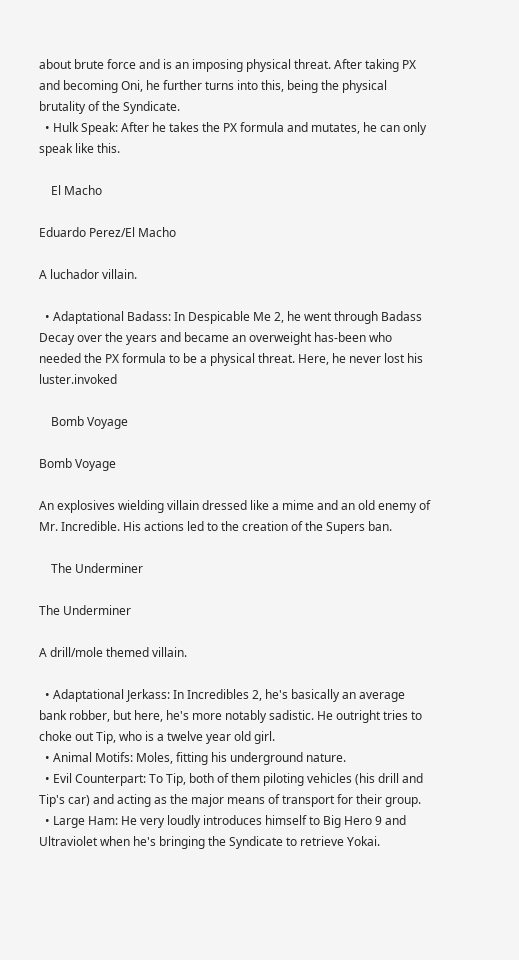about brute force and is an imposing physical threat. After taking PX and becoming Oni, he further turns into this, being the physical brutality of the Syndicate.
  • Hulk Speak: After he takes the PX formula and mutates, he can only speak like this.

    El Macho

Eduardo Perez/El Macho

A luchador villain.

  • Adaptational Badass: In Despicable Me 2, he went through Badass Decay over the years and became an overweight has-been who needed the PX formula to be a physical threat. Here, he never lost his luster.invoked

    Bomb Voyage

Bomb Voyage

An explosives wielding villain dressed like a mime and an old enemy of Mr. Incredible. His actions led to the creation of the Supers ban.

    The Underminer

The Underminer

A drill/mole themed villain.

  • Adaptational Jerkass: In Incredibles 2, he's basically an average bank robber, but here, he's more notably sadistic. He outright tries to choke out Tip, who is a twelve year old girl.
  • Animal Motifs: Moles, fitting his underground nature.
  • Evil Counterpart: To Tip, both of them piloting vehicles (his drill and Tip's car) and acting as the major means of transport for their group.
  • Large Ham: He very loudly introduces himself to Big Hero 9 and Ultraviolet when he's bringing the Syndicate to retrieve Yokai.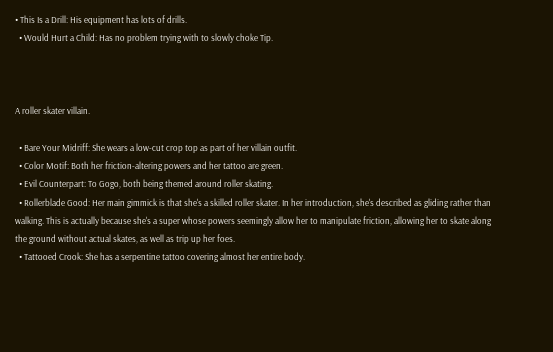• This Is a Drill: His equipment has lots of drills.
  • Would Hurt a Child: Has no problem trying with to slowly choke Tip.



A roller skater villain.

  • Bare Your Midriff: She wears a low-cut crop top as part of her villain outfit.
  • Color Motif: Both her friction-altering powers and her tattoo are green.
  • Evil Counterpart: To Gogo, both being themed around roller skating.
  • Rollerblade Good: Her main gimmick is that she's a skilled roller skater. In her introduction, she's described as gliding rather than walking. This is actually because she's a super whose powers seemingly allow her to manipulate friction, allowing her to skate along the ground without actual skates, as well as trip up her foes.
  • Tattooed Crook: She has a serpentine tattoo covering almost her entire body.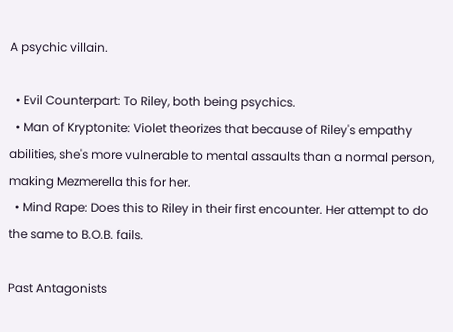A psychic villain.

  • Evil Counterpart: To Riley, both being psychics.
  • Man of Kryptonite: Violet theorizes that because of Riley's empathy abilities, she's more vulnerable to mental assaults than a normal person, making Mezmerella this for her.
  • Mind Rape: Does this to Riley in their first encounter. Her attempt to do the same to B.O.B. fails.

Past Antagonists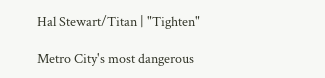Hal Stewart/Titan | "Tighten"

Metro City's most dangerous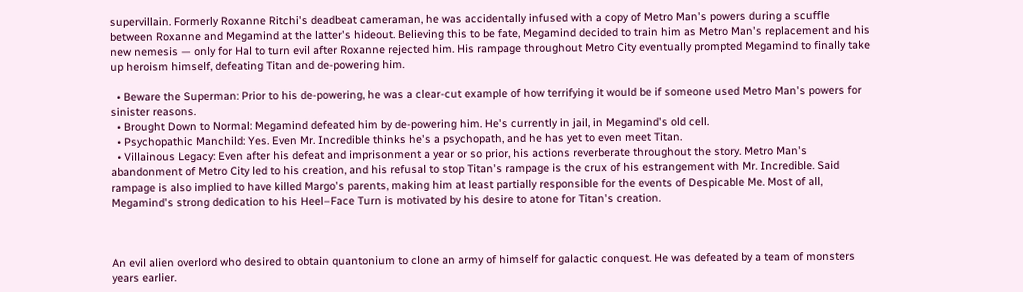supervillain. Formerly Roxanne Ritchi's deadbeat cameraman, he was accidentally infused with a copy of Metro Man's powers during a scuffle between Roxanne and Megamind at the latter's hideout. Believing this to be fate, Megamind decided to train him as Metro Man's replacement and his new nemesis — only for Hal to turn evil after Roxanne rejected him. His rampage throughout Metro City eventually prompted Megamind to finally take up heroism himself, defeating Titan and de-powering him.

  • Beware the Superman: Prior to his de-powering, he was a clear-cut example of how terrifying it would be if someone used Metro Man's powers for sinister reasons.
  • Brought Down to Normal: Megamind defeated him by de-powering him. He's currently in jail, in Megamind's old cell.
  • Psychopathic Manchild: Yes. Even Mr. Incredible thinks he's a psychopath, and he has yet to even meet Titan.
  • Villainous Legacy: Even after his defeat and imprisonment a year or so prior, his actions reverberate throughout the story. Metro Man's abandonment of Metro City led to his creation, and his refusal to stop Titan's rampage is the crux of his estrangement with Mr. Incredible. Said rampage is also implied to have killed Margo's parents, making him at least partially responsible for the events of Despicable Me. Most of all, Megamind's strong dedication to his Heel–Face Turn is motivated by his desire to atone for Titan's creation.



An evil alien overlord who desired to obtain quantonium to clone an army of himself for galactic conquest. He was defeated by a team of monsters years earlier.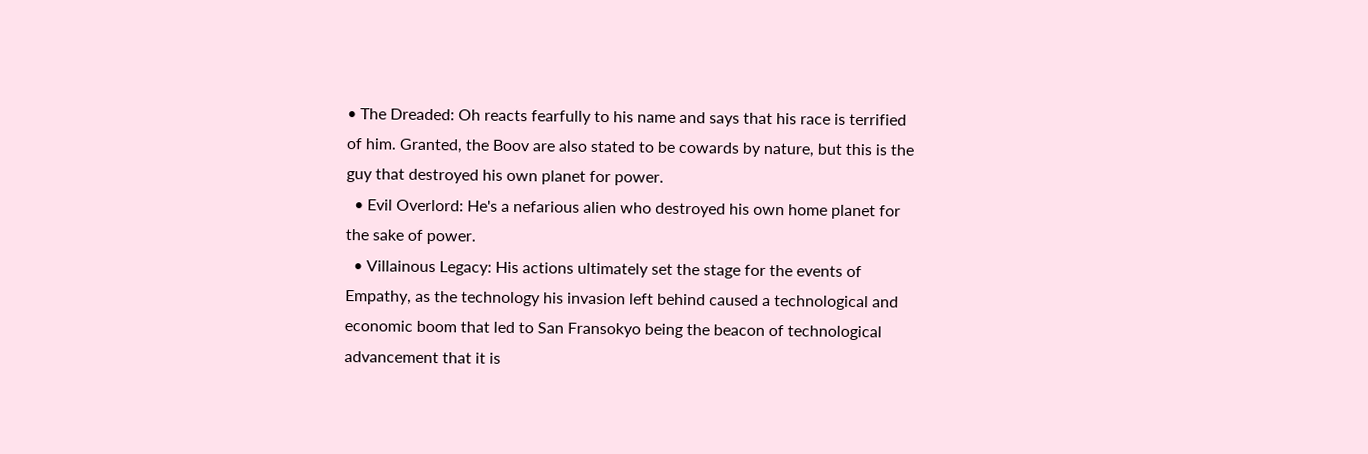• The Dreaded: Oh reacts fearfully to his name and says that his race is terrified of him. Granted, the Boov are also stated to be cowards by nature, but this is the guy that destroyed his own planet for power.
  • Evil Overlord: He's a nefarious alien who destroyed his own home planet for the sake of power.
  • Villainous Legacy: His actions ultimately set the stage for the events of Empathy, as the technology his invasion left behind caused a technological and economic boom that led to San Fransokyo being the beacon of technological advancement that it is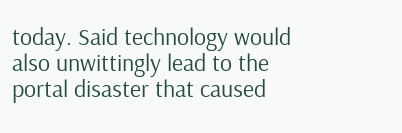today. Said technology would also unwittingly lead to the portal disaster that caused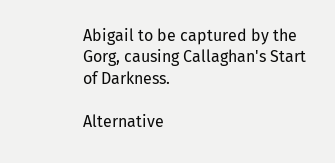Abigail to be captured by the Gorg, causing Callaghan's Start of Darkness.

Alternative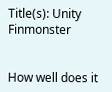Title(s): Unity Finmonster


How well does it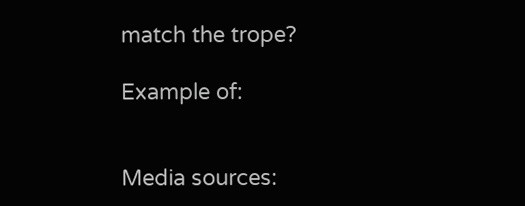match the trope?

Example of:


Media sources: